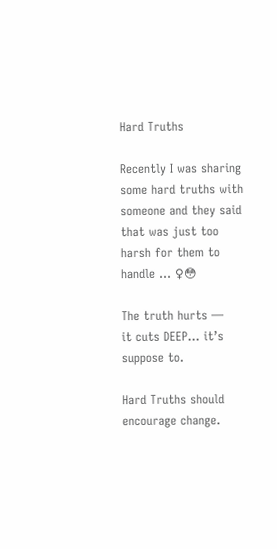Hard Truths

Recently I was sharing some hard truths with someone and they said that was just too harsh for them to handle … ♀😳

The truth hurts —
it cuts DEEP… it’s suppose to.

Hard Truths should encourage change.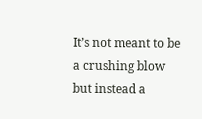It’s not meant to be a crushing blow but instead a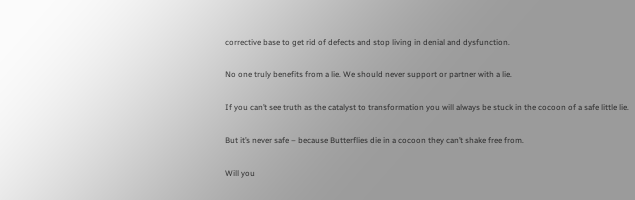corrective base to get rid of defects and stop living in denial and dysfunction.

No one truly benefits from a lie. We should never support or partner with a lie.

If you can’t see truth as the catalyst to transformation you will always be stuck in the cocoon of a safe little lie.

But it’s never safe – because Butterflies die in a cocoon they can’t shake free from.

Will you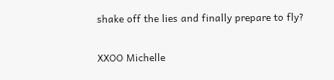shake off the lies and finally prepare to fly?

XXOO Michelle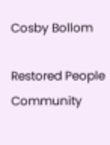Cosby Bollom

Restored People Community